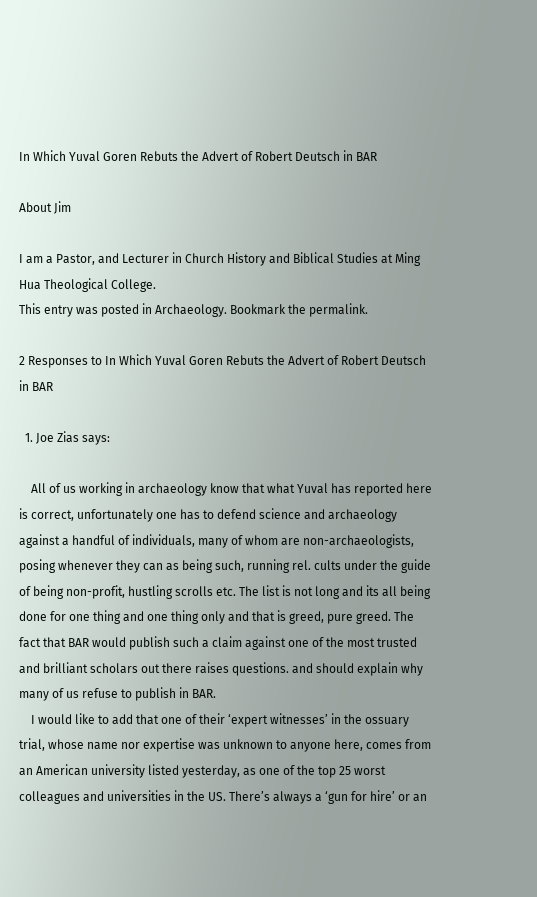In Which Yuval Goren Rebuts the Advert of Robert Deutsch in BAR

About Jim

I am a Pastor, and Lecturer in Church History and Biblical Studies at Ming Hua Theological College.
This entry was posted in Archaeology. Bookmark the permalink.

2 Responses to In Which Yuval Goren Rebuts the Advert of Robert Deutsch in BAR

  1. Joe Zias says:

    All of us working in archaeology know that what Yuval has reported here is correct, unfortunately one has to defend science and archaeology against a handful of individuals, many of whom are non-archaeologists, posing whenever they can as being such, running rel. cults under the guide of being non-profit, hustling scrolls etc. The list is not long and its all being done for one thing and one thing only and that is greed, pure greed. The fact that BAR would publish such a claim against one of the most trusted and brilliant scholars out there raises questions. and should explain why many of us refuse to publish in BAR.
    I would like to add that one of their ‘expert witnesses’ in the ossuary trial, whose name nor expertise was unknown to anyone here, comes from an American university listed yesterday, as one of the top 25 worst colleagues and universities in the US. There’s always a ‘gun for hire’ or an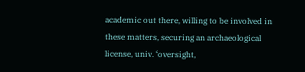academic out there, willing to be involved in these matters, securing an archaeological license, univ. ‘oversight,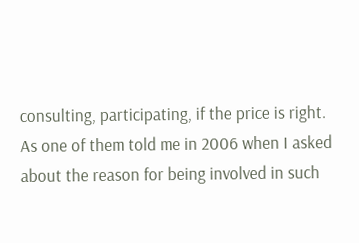consulting, participating, if the price is right. As one of them told me in 2006 when I asked about the reason for being involved in such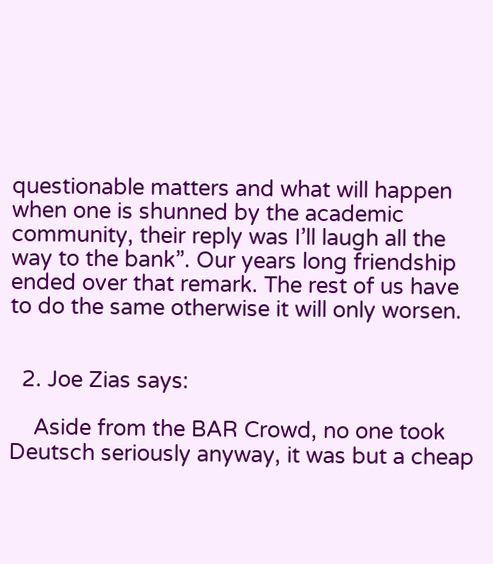questionable matters and what will happen when one is shunned by the academic community, their reply was I’ll laugh all the way to the bank”. Our years long friendship ended over that remark. The rest of us have to do the same otherwise it will only worsen.


  2. Joe Zias says:

    Aside from the BAR Crowd, no one took Deutsch seriously anyway, it was but a cheap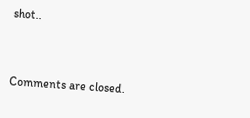shot..


Comments are closed.